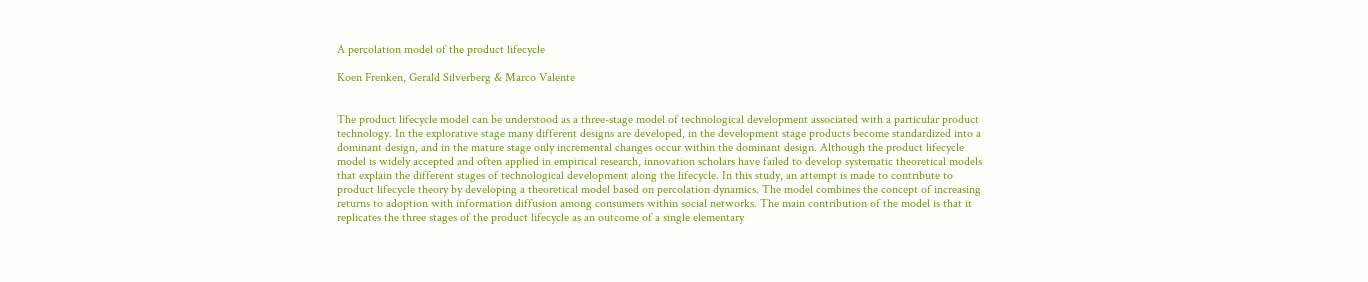A percolation model of the product lifecycle

Koen Frenken, Gerald Silverberg & Marco Valente


The product lifecycle model can be understood as a three-stage model of technological development associated with a particular product technology. In the explorative stage many different designs are developed, in the development stage products become standardized into a dominant design, and in the mature stage only incremental changes occur within the dominant design. Although the product lifecycle model is widely accepted and often applied in empirical research, innovation scholars have failed to develop systematic theoretical models that explain the different stages of technological development along the lifecycle. In this study, an attempt is made to contribute to product lifecycle theory by developing a theoretical model based on percolation dynamics. The model combines the concept of increasing returns to adoption with information diffusion among consumers within social networks. The main contribution of the model is that it replicates the three stages of the product lifecycle as an outcome of a single elementary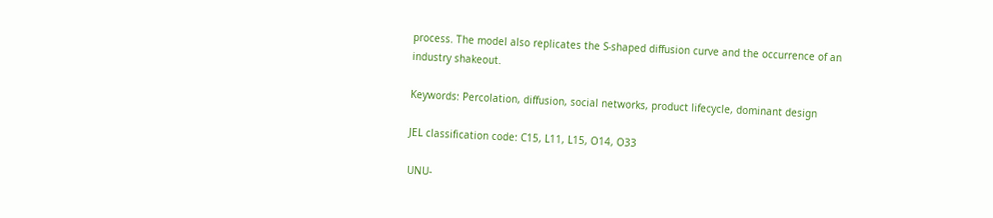process. The model also replicates the S-shaped diffusion curve and the occurrence of an industry shakeout.

Keywords: Percolation, diffusion, social networks, product lifecycle, dominant design

JEL classification code: C15, L11, L15, O14, O33

UNU-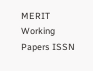MERIT Working Papers ISSN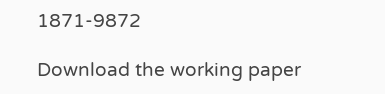1871-9872

Download the working paper